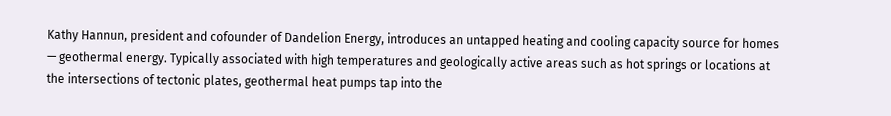Kathy Hannun, president and cofounder of Dandelion Energy, introduces an untapped heating and cooling capacity source for homes — geothermal energy. Typically associated with high temperatures and geologically active areas such as hot springs or locations at the intersections of tectonic plates, geothermal heat pumps tap into the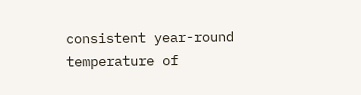consistent year-round temperature of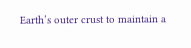Earth’s outer crust to maintain a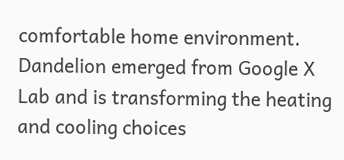comfortable home environment. Dandelion emerged from Google X Lab and is transforming the heating and cooling choices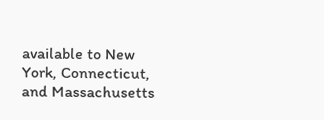available to New York, Connecticut, and Massachusetts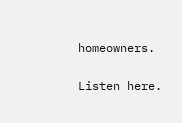homeowners.

Listen here.